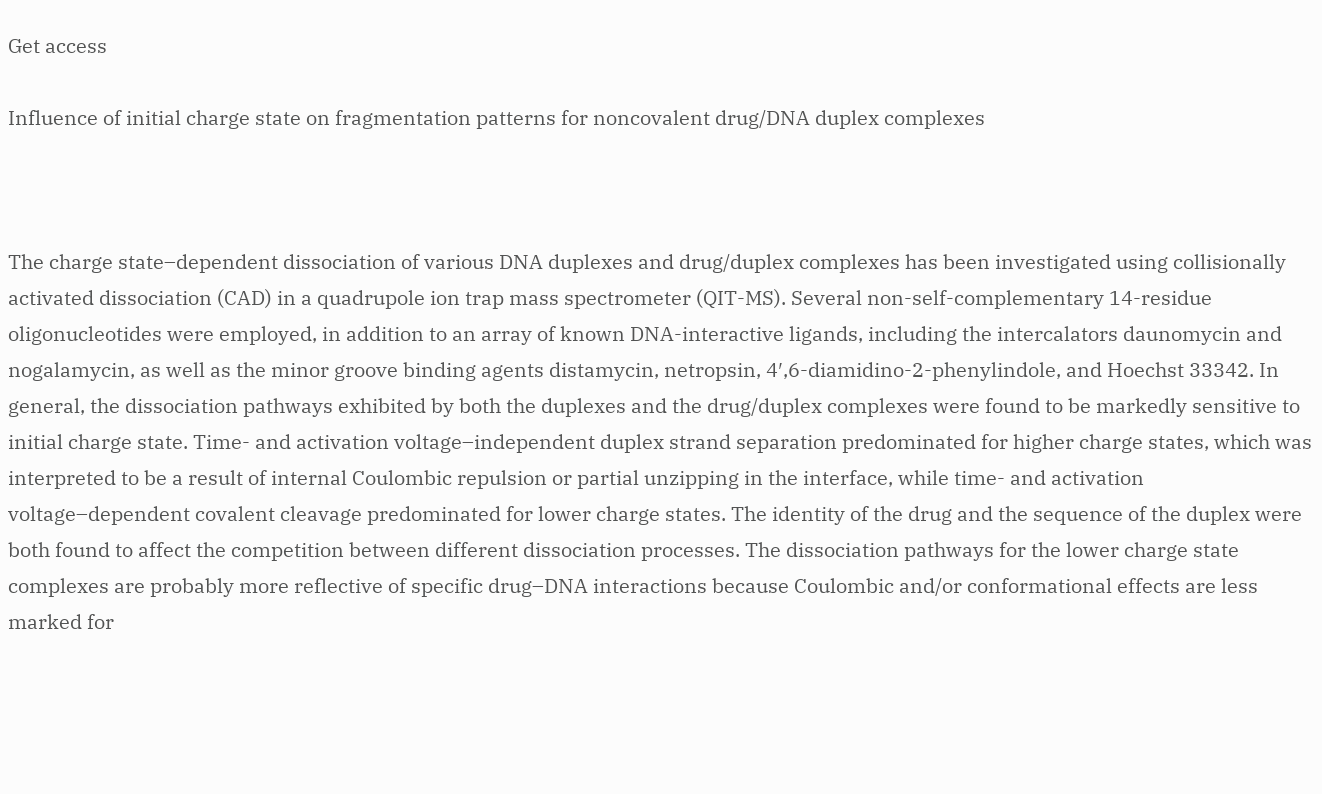Get access

Influence of initial charge state on fragmentation patterns for noncovalent drug/DNA duplex complexes



The charge state–dependent dissociation of various DNA duplexes and drug/duplex complexes has been investigated using collisionally activated dissociation (CAD) in a quadrupole ion trap mass spectrometer (QIT-MS). Several non-self-complementary 14-residue oligonucleotides were employed, in addition to an array of known DNA-interactive ligands, including the intercalators daunomycin and nogalamycin, as well as the minor groove binding agents distamycin, netropsin, 4′,6-diamidino-2-phenylindole, and Hoechst 33342. In general, the dissociation pathways exhibited by both the duplexes and the drug/duplex complexes were found to be markedly sensitive to initial charge state. Time- and activation voltage–independent duplex strand separation predominated for higher charge states, which was interpreted to be a result of internal Coulombic repulsion or partial unzipping in the interface, while time- and activation voltage–dependent covalent cleavage predominated for lower charge states. The identity of the drug and the sequence of the duplex were both found to affect the competition between different dissociation processes. The dissociation pathways for the lower charge state complexes are probably more reflective of specific drug–DNA interactions because Coulombic and/or conformational effects are less marked for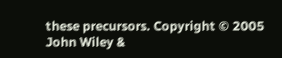these precursors. Copyright © 2005 John Wiley &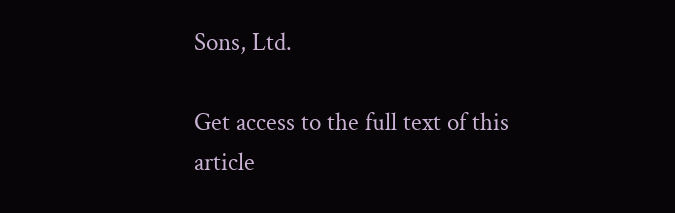Sons, Ltd.

Get access to the full text of this article